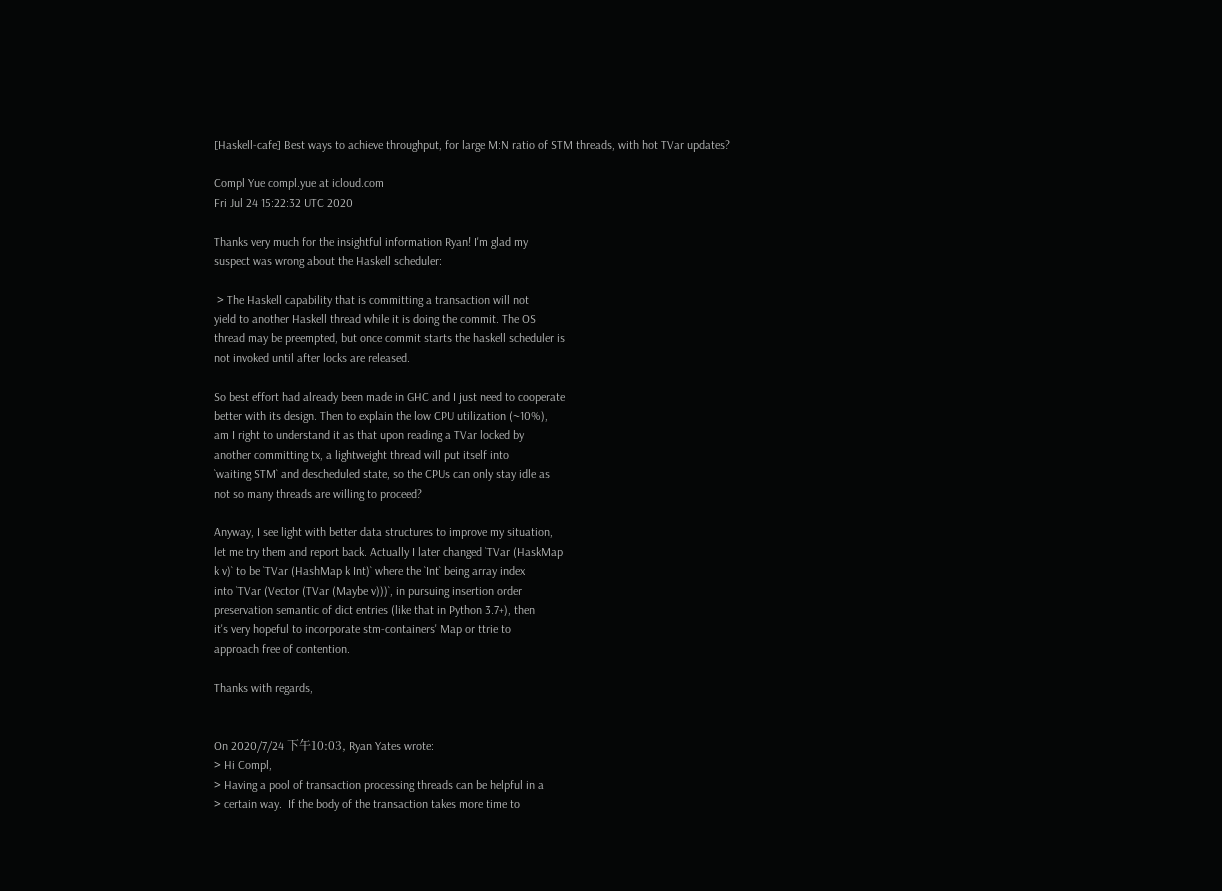[Haskell-cafe] Best ways to achieve throughput, for large M:N ratio of STM threads, with hot TVar updates?

Compl Yue compl.yue at icloud.com
Fri Jul 24 15:22:32 UTC 2020

Thanks very much for the insightful information Ryan! I'm glad my
suspect was wrong about the Haskell scheduler:

 > The Haskell capability that is committing a transaction will not
yield to another Haskell thread while it is doing the commit. The OS
thread may be preempted, but once commit starts the haskell scheduler is
not invoked until after locks are released.

So best effort had already been made in GHC and I just need to cooperate
better with its design. Then to explain the low CPU utilization (~10%),
am I right to understand it as that upon reading a TVar locked by
another committing tx, a lightweight thread will put itself into
`waiting STM` and descheduled state, so the CPUs can only stay idle as
not so many threads are willing to proceed?

Anyway, I see light with better data structures to improve my situation,
let me try them and report back. Actually I later changed `TVar (HaskMap
k v)` to be `TVar (HashMap k Int)` where the `Int` being array index
into `TVar (Vector (TVar (Maybe v)))`, in pursuing insertion order
preservation semantic of dict entries (like that in Python 3.7+), then
it's very hopeful to incorporate stm-containers' Map or ttrie to
approach free of contention.

Thanks with regards,


On 2020/7/24 下午10:03, Ryan Yates wrote:
> Hi Compl,
> Having a pool of transaction processing threads can be helpful in a
> certain way.  If the body of the transaction takes more time to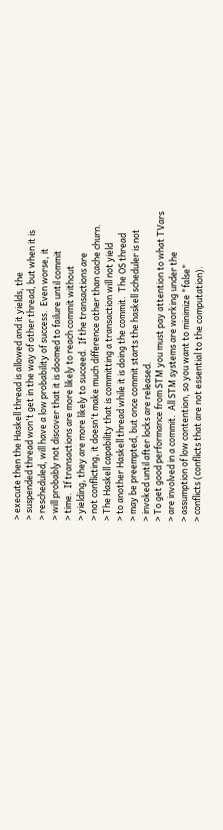> execute then the Haskell thread is allowed and it yields, the
> suspended thread won't get in the way of other thread, but when it is
> rescheduled, will have a low probability of success.  Even worse, it
> will probably not discover that it is doomed to failure until commit
> time.  If transactions are more likely to reach commit without
> yielding, they are more likely to succeed.  If the transactions are
> not conflicting, it doesn't make much difference other than cache churn.
> The Haskell capability that is committing a transaction will not yield
> to another Haskell thread while it is doing the commit.  The OS thread
> may be preempted, but once commit starts the haskell scheduler is not
> invoked until after locks are released.
> To get good performance from STM you must pay attention to what TVars
> are involved in a commit.  All STM systems are working under the
> assumption of low contention, so you want to minimize "false"
> conflicts (conflicts that are not essential to the computation).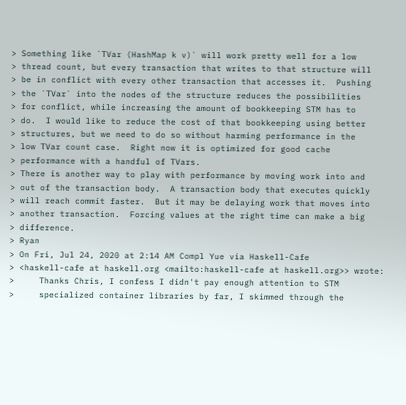> Something like `TVar (HashMap k v)` will work pretty well for a low
> thread count, but every transaction that writes to that structure will
> be in conflict with every other transaction that accesses it.  Pushing
> the `TVar` into the nodes of the structure reduces the possibilities
> for conflict, while increasing the amount of bookkeeping STM has to
> do.  I would like to reduce the cost of that bookkeeping using better
> structures, but we need to do so without harming performance in the
> low TVar count case.  Right now it is optimized for good cache
> performance with a handful of TVars.
> There is another way to play with performance by moving work into and
> out of the transaction body.  A transaction body that executes quickly
> will reach commit faster.  But it may be delaying work that moves into
> another transaction.  Forcing values at the right time can make a big
> difference.
> Ryan
> On Fri, Jul 24, 2020 at 2:14 AM Compl Yue via Haskell-Cafe
> <haskell-cafe at haskell.org <mailto:haskell-cafe at haskell.org>> wrote:
>     Thanks Chris, I confess I didn't pay enough attention to STM
>     specialized container libraries by far, I skimmed through the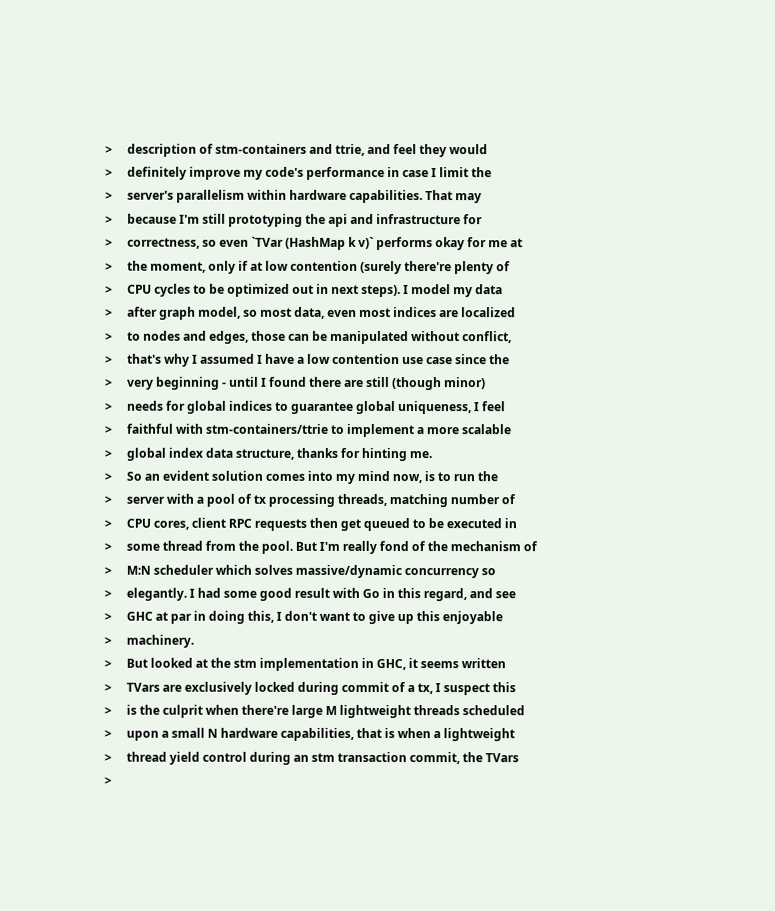>     description of stm-containers and ttrie, and feel they would
>     definitely improve my code's performance in case I limit the
>     server's parallelism within hardware capabilities. That may
>     because I'm still prototyping the api and infrastructure for
>     correctness, so even `TVar (HashMap k v)` performs okay for me at
>     the moment, only if at low contention (surely there're plenty of
>     CPU cycles to be optimized out in next steps). I model my data
>     after graph model, so most data, even most indices are localized
>     to nodes and edges, those can be manipulated without conflict,
>     that's why I assumed I have a low contention use case since the
>     very beginning - until I found there are still (though minor)
>     needs for global indices to guarantee global uniqueness, I feel
>     faithful with stm-containers/ttrie to implement a more scalable
>     global index data structure, thanks for hinting me.
>     So an evident solution comes into my mind now, is to run the
>     server with a pool of tx processing threads, matching number of
>     CPU cores, client RPC requests then get queued to be executed in
>     some thread from the pool. But I'm really fond of the mechanism of
>     M:N scheduler which solves massive/dynamic concurrency so
>     elegantly. I had some good result with Go in this regard, and see
>     GHC at par in doing this, I don't want to give up this enjoyable
>     machinery.
>     But looked at the stm implementation in GHC, it seems written
>     TVars are exclusively locked during commit of a tx, I suspect this
>     is the culprit when there're large M lightweight threads scheduled
>     upon a small N hardware capabilities, that is when a lightweight
>     thread yield control during an stm transaction commit, the TVars
>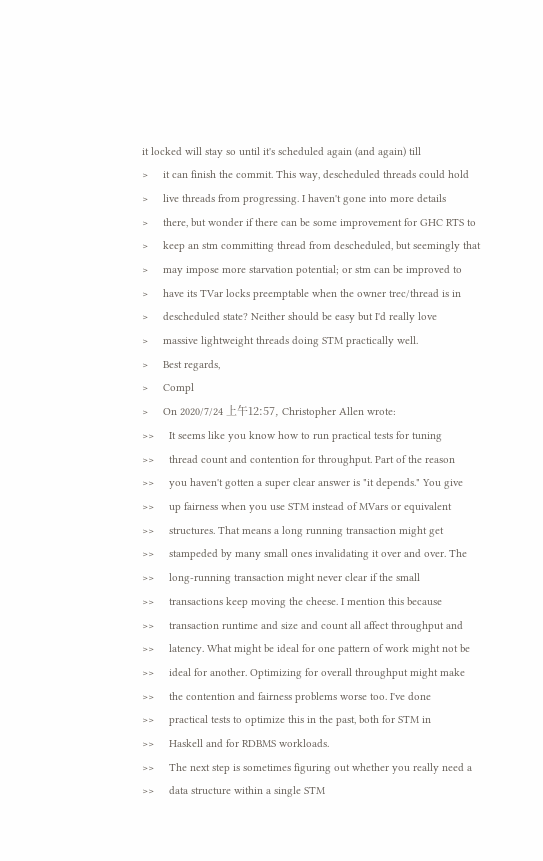it locked will stay so until it's scheduled again (and again) till
>     it can finish the commit. This way, descheduled threads could hold
>     live threads from progressing. I haven't gone into more details
>     there, but wonder if there can be some improvement for GHC RTS to
>     keep an stm committing thread from descheduled, but seemingly that
>     may impose more starvation potential; or stm can be improved to
>     have its TVar locks preemptable when the owner trec/thread is in
>     descheduled state? Neither should be easy but I'd really love
>     massive lightweight threads doing STM practically well.
>     Best regards,
>     Compl
>     On 2020/7/24 上午12:57, Christopher Allen wrote:
>>     It seems like you know how to run practical tests for tuning
>>     thread count and contention for throughput. Part of the reason
>>     you haven't gotten a super clear answer is "it depends." You give
>>     up fairness when you use STM instead of MVars or equivalent
>>     structures. That means a long running transaction might get
>>     stampeded by many small ones invalidating it over and over. The
>>     long-running transaction might never clear if the small
>>     transactions keep moving the cheese. I mention this because
>>     transaction runtime and size and count all affect throughput and
>>     latency. What might be ideal for one pattern of work might not be
>>     ideal for another. Optimizing for overall throughput might make
>>     the contention and fairness problems worse too. I've done
>>     practical tests to optimize this in the past, both for STM in
>>     Haskell and for RDBMS workloads.
>>     The next step is sometimes figuring out whether you really need a
>>     data structure within a single STM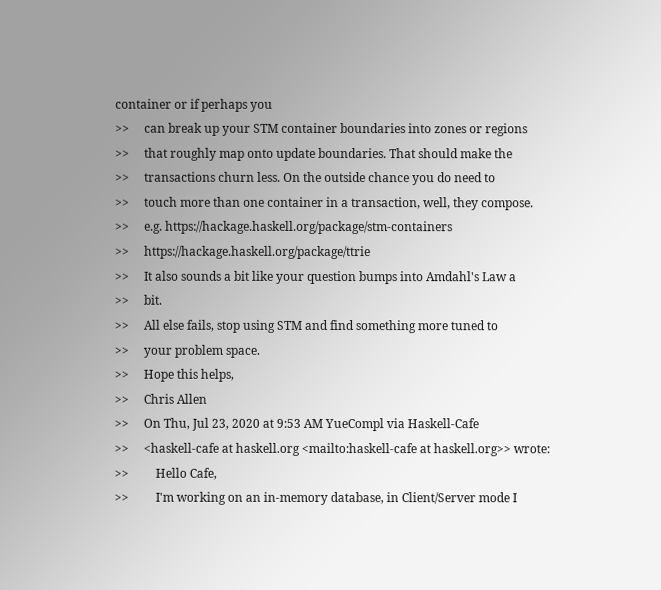container or if perhaps you
>>     can break up your STM container boundaries into zones or regions
>>     that roughly map onto update boundaries. That should make the
>>     transactions churn less. On the outside chance you do need to
>>     touch more than one container in a transaction, well, they compose.
>>     e.g. https://hackage.haskell.org/package/stm-containers
>>     https://hackage.haskell.org/package/ttrie
>>     It also sounds a bit like your question bumps into Amdahl's Law a
>>     bit.
>>     All else fails, stop using STM and find something more tuned to
>>     your problem space.
>>     Hope this helps,
>>     Chris Allen
>>     On Thu, Jul 23, 2020 at 9:53 AM YueCompl via Haskell-Cafe
>>     <haskell-cafe at haskell.org <mailto:haskell-cafe at haskell.org>> wrote:
>>         Hello Cafe,
>>         I'm working on an in-memory database, in Client/Server mode I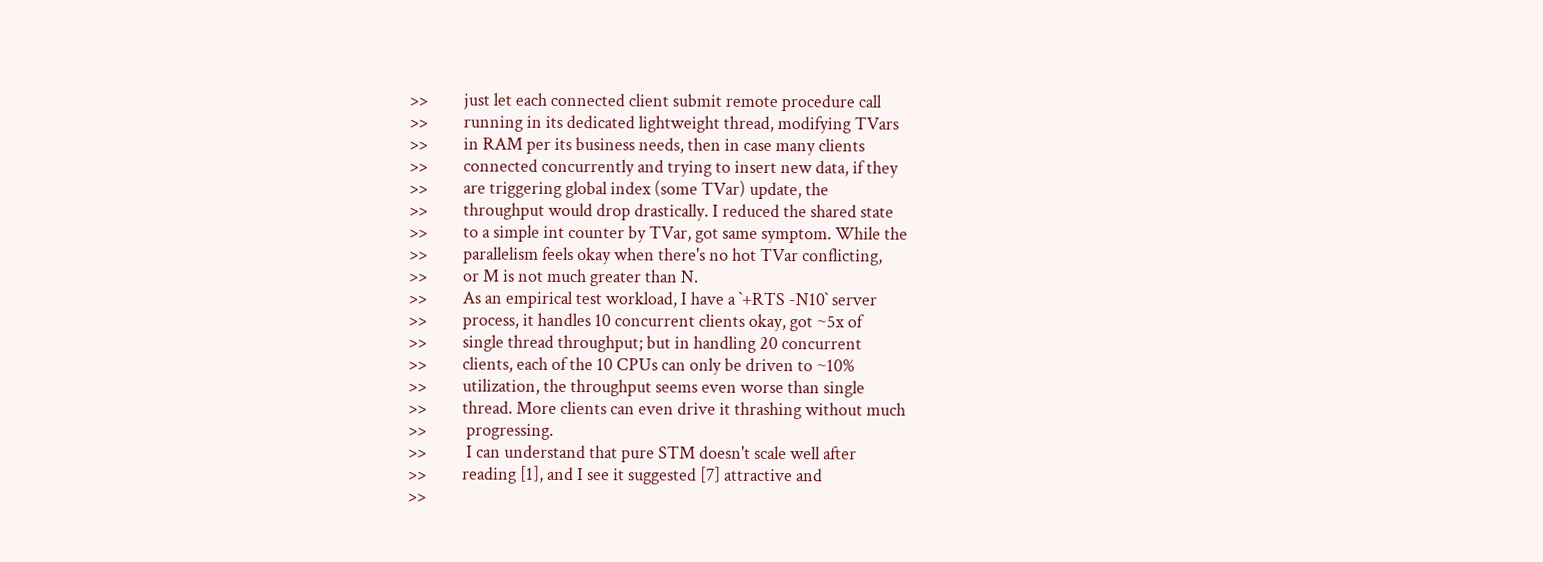>>         just let each connected client submit remote procedure call
>>         running in its dedicated lightweight thread, modifying TVars
>>         in RAM per its business needs, then in case many clients
>>         connected concurrently and trying to insert new data, if they
>>         are triggering global index (some TVar) update, the
>>         throughput would drop drastically. I reduced the shared state
>>         to a simple int counter by TVar, got same symptom. While the
>>         parallelism feels okay when there's no hot TVar conflicting,
>>         or M is not much greater than N.
>>         As an empirical test workload, I have a `+RTS -N10` server
>>         process, it handles 10 concurrent clients okay, got ~5x of
>>         single thread throughput; but in handling 20 concurrent
>>         clients, each of the 10 CPUs can only be driven to ~10%
>>         utilization, the throughput seems even worse than single
>>         thread. More clients can even drive it thrashing without much
>>          progressing.
>>          I can understand that pure STM doesn't scale well after
>>         reading [1], and I see it suggested [7] attractive and
>>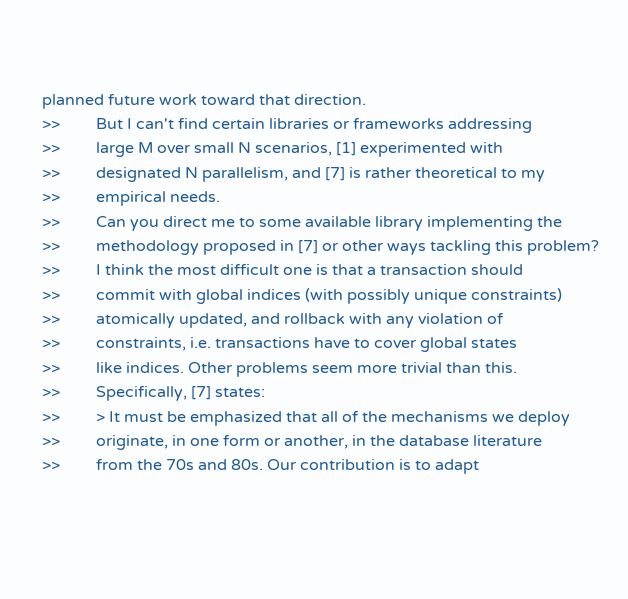planned future work toward that direction.
>>         But I can't find certain libraries or frameworks addressing
>>         large M over small N scenarios, [1] experimented with
>>         designated N parallelism, and [7] is rather theoretical to my
>>         empirical needs.
>>         Can you direct me to some available library implementing the
>>         methodology proposed in [7] or other ways tackling this problem?
>>         I think the most difficult one is that a transaction should
>>         commit with global indices (with possibly unique constraints)
>>         atomically updated, and rollback with any violation of
>>         constraints, i.e. transactions have to cover global states
>>         like indices. Other problems seem more trivial than this.
>>         Specifically, [7] states:
>>         > It must be emphasized that all of the mechanisms we deploy
>>         originate, in one form or another, in the database literature
>>         from the 70s and 80s. Our contribution is to adapt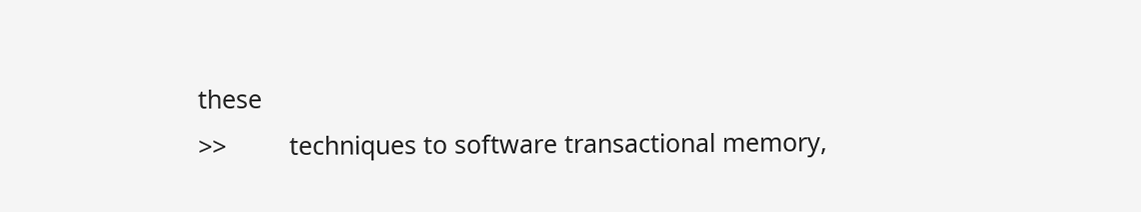these
>>         techniques to software transactional memory,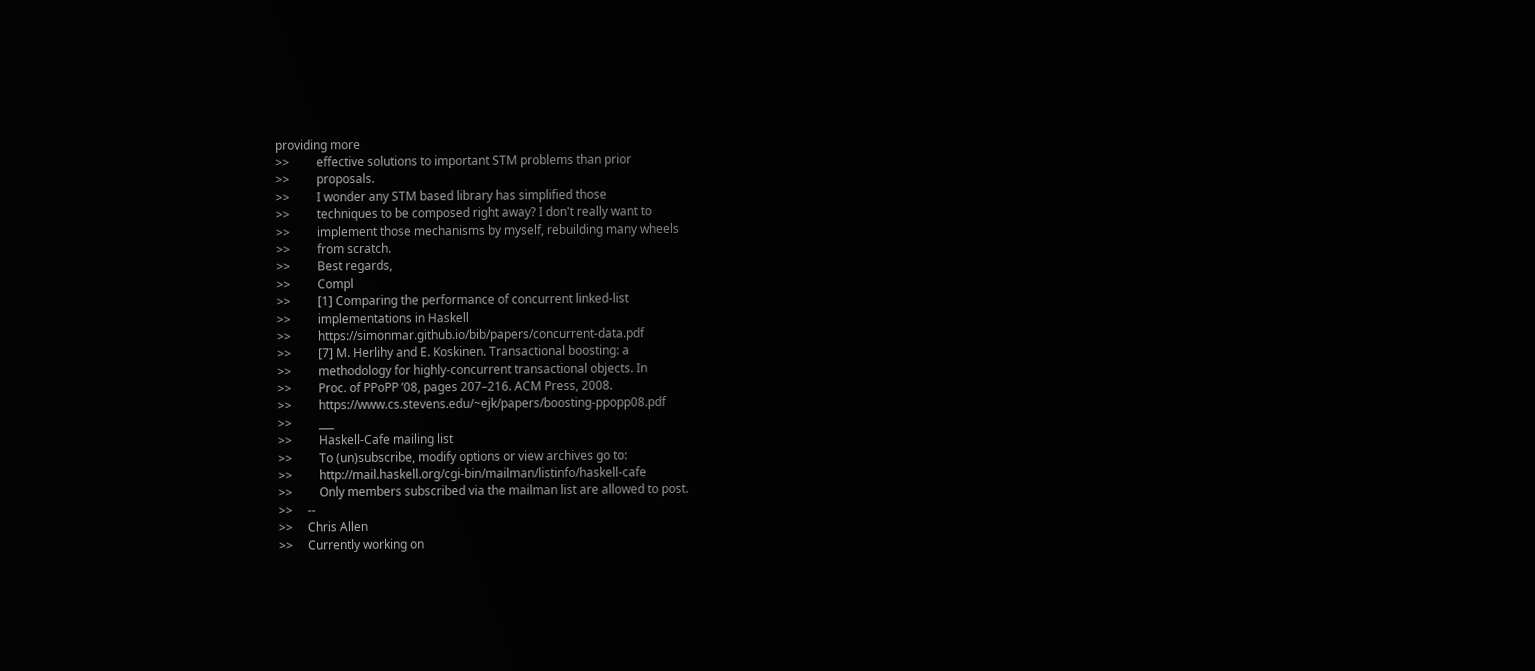providing more
>>         effective solutions to important STM problems than prior
>>         proposals.
>>         I wonder any STM based library has simplified those
>>         techniques to be composed right away? I don't really want to
>>         implement those mechanisms by myself, rebuilding many wheels
>>         from scratch.
>>         Best regards,
>>         Compl
>>         [1] Comparing the performance of concurrent linked-list
>>         implementations in Haskell
>>         https://simonmar.github.io/bib/papers/concurrent-data.pdf
>>         [7] M. Herlihy and E. Koskinen. Transactional boosting: a
>>         methodology for highly-concurrent transactional objects. In
>>         Proc. of PPoPP ’08, pages 207–216. ACM Press, 2008.
>>         https://www.cs.stevens.edu/~ejk/papers/boosting-ppopp08.pdf
>>         ___
>>         Haskell-Cafe mailing list
>>         To (un)subscribe, modify options or view archives go to:
>>         http://mail.haskell.org/cgi-bin/mailman/listinfo/haskell-cafe
>>         Only members subscribed via the mailman list are allowed to post.
>>     --
>>     Chris Allen
>>     Currently working on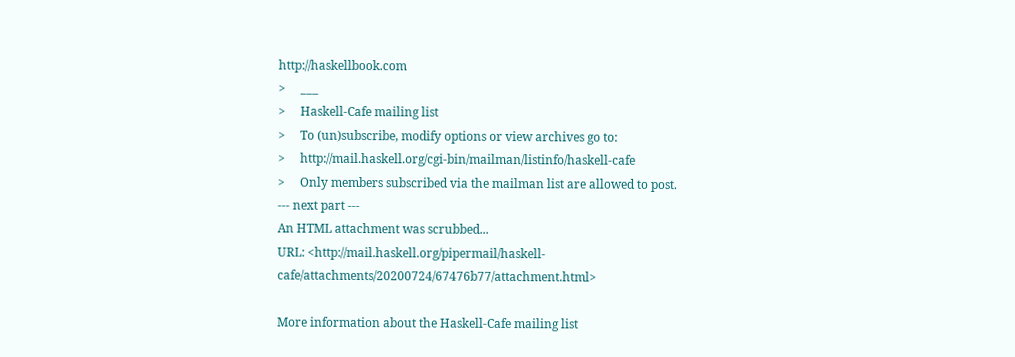http://haskellbook.com
>     ___
>     Haskell-Cafe mailing list
>     To (un)subscribe, modify options or view archives go to:
>     http://mail.haskell.org/cgi-bin/mailman/listinfo/haskell-cafe
>     Only members subscribed via the mailman list are allowed to post.
--- next part ---
An HTML attachment was scrubbed...
URL: <http://mail.haskell.org/pipermail/haskell-cafe/attachments/20200724/67476b77/attachment.html>

More information about the Haskell-Cafe mailing list